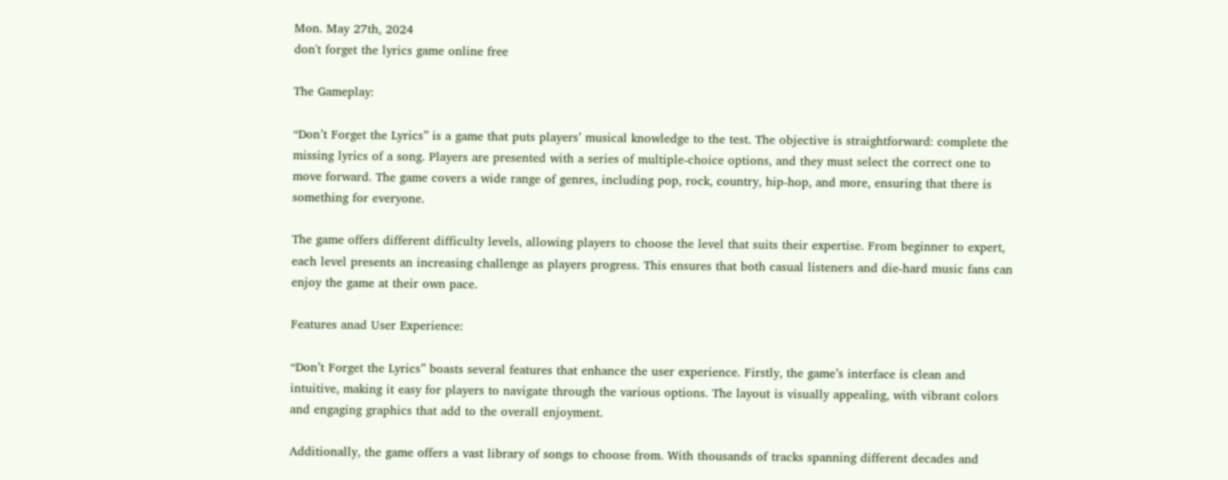Mon. May 27th, 2024
don't forget the lyrics game online free

The Gameplay:

“Don’t Forget the Lyrics” is a game that puts players’ musical knowledge to the test. The objective is straightforward: complete the missing lyrics of a song. Players are presented with a series of multiple-choice options, and they must select the correct one to move forward. The game covers a wide range of genres, including pop, rock, country, hip-hop, and more, ensuring that there is something for everyone.

The game offers different difficulty levels, allowing players to choose the level that suits their expertise. From beginner to expert, each level presents an increasing challenge as players progress. This ensures that both casual listeners and die-hard music fans can enjoy the game at their own pace.

Features anad User Experience:

“Don’t Forget the Lyrics” boasts several features that enhance the user experience. Firstly, the game’s interface is clean and intuitive, making it easy for players to navigate through the various options. The layout is visually appealing, with vibrant colors and engaging graphics that add to the overall enjoyment.

Additionally, the game offers a vast library of songs to choose from. With thousands of tracks spanning different decades and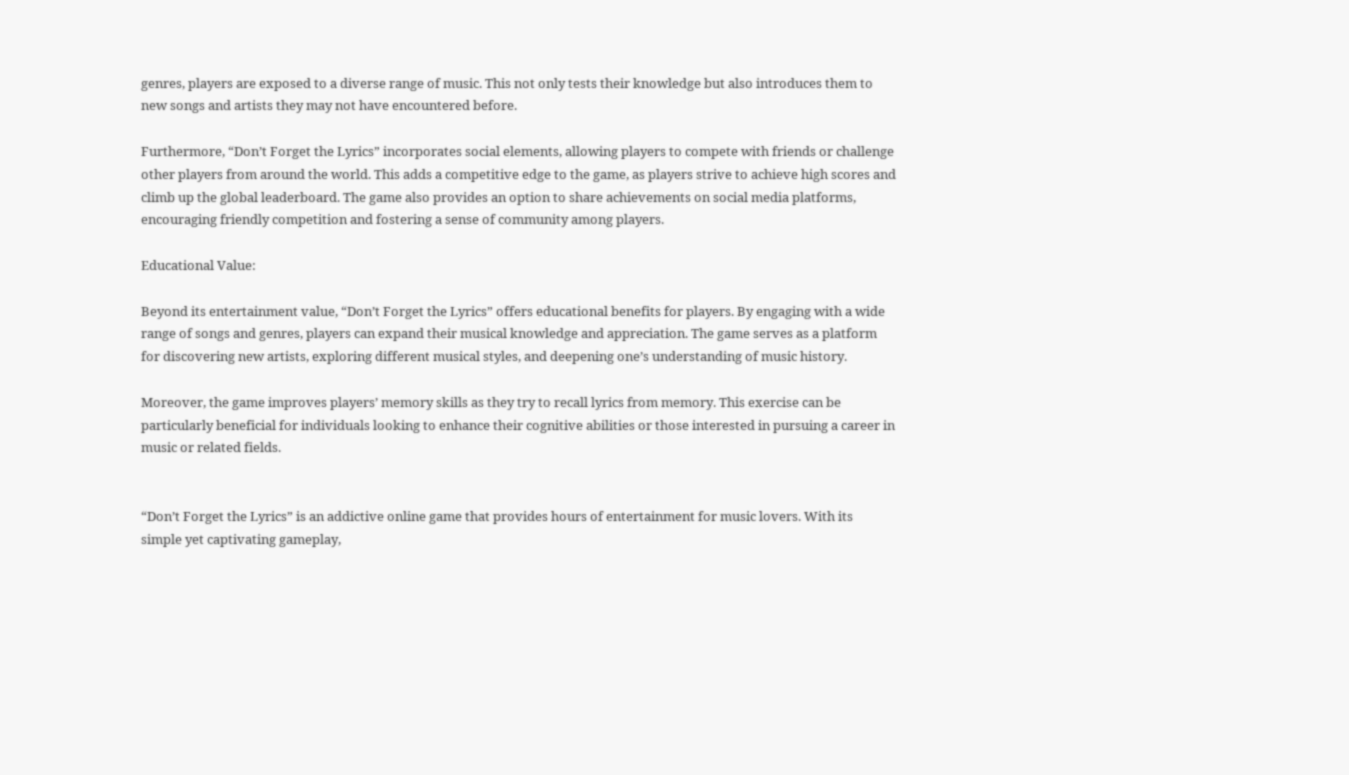genres, players are exposed to a diverse range of music. This not only tests their knowledge but also introduces them to new songs and artists they may not have encountered before.

Furthermore, “Don’t Forget the Lyrics” incorporates social elements, allowing players to compete with friends or challenge other players from around the world. This adds a competitive edge to the game, as players strive to achieve high scores and climb up the global leaderboard. The game also provides an option to share achievements on social media platforms, encouraging friendly competition and fostering a sense of community among players.

Educational Value:

Beyond its entertainment value, “Don’t Forget the Lyrics” offers educational benefits for players. By engaging with a wide range of songs and genres, players can expand their musical knowledge and appreciation. The game serves as a platform for discovering new artists, exploring different musical styles, and deepening one’s understanding of music history.

Moreover, the game improves players’ memory skills as they try to recall lyrics from memory. This exercise can be particularly beneficial for individuals looking to enhance their cognitive abilities or those interested in pursuing a career in music or related fields.


“Don’t Forget the Lyrics” is an addictive online game that provides hours of entertainment for music lovers. With its simple yet captivating gameplay,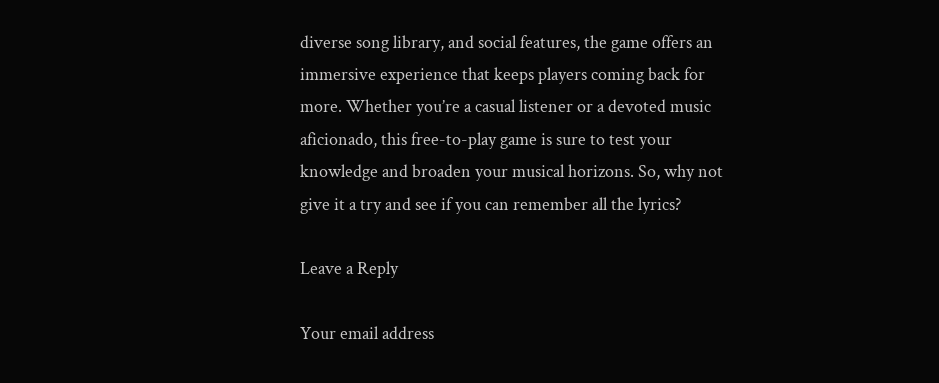diverse song library, and social features, the game offers an immersive experience that keeps players coming back for more. Whether you’re a casual listener or a devoted music aficionado, this free-to-play game is sure to test your knowledge and broaden your musical horizons. So, why not give it a try and see if you can remember all the lyrics?

Leave a Reply

Your email address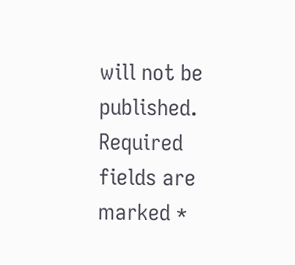will not be published. Required fields are marked *